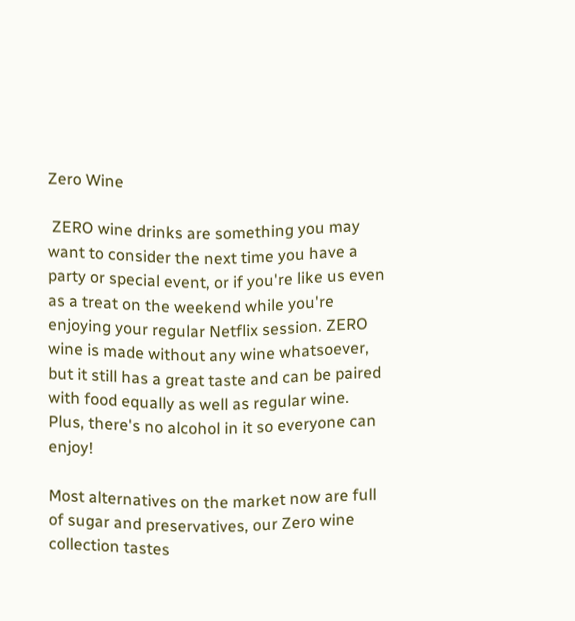Zero Wine

 ZERO wine drinks are something you may want to consider the next time you have a party or special event, or if you're like us even as a treat on the weekend while you're enjoying your regular Netflix session. ZERO wine is made without any wine whatsoever, but it still has a great taste and can be paired with food equally as well as regular wine. Plus, there's no alcohol in it so everyone can enjoy!

Most alternatives on the market now are full of sugar and preservatives, our Zero wine collection tastes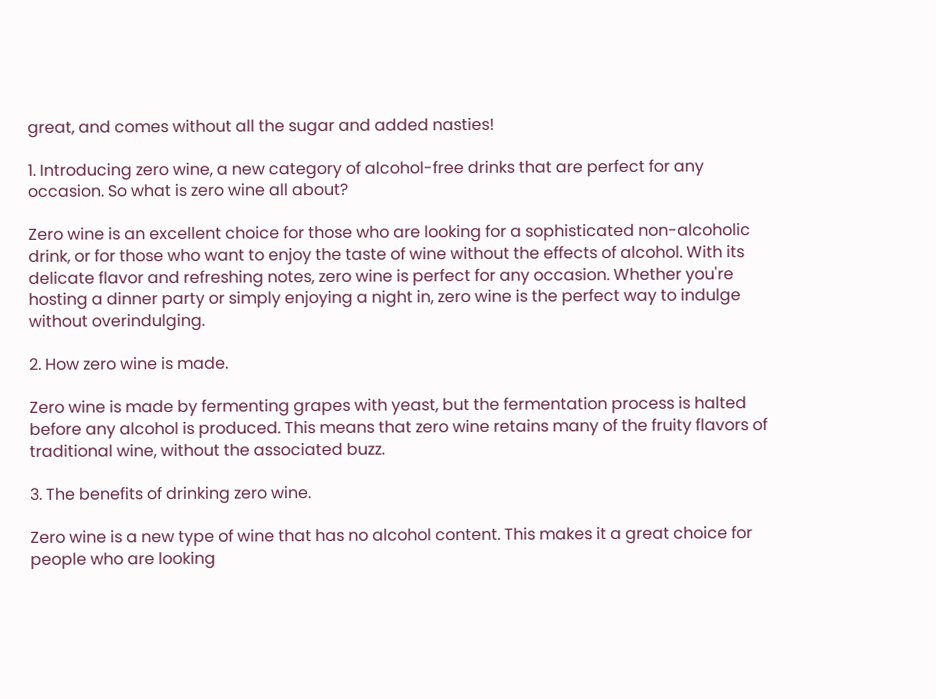great, and comes without all the sugar and added nasties!

1. Introducing zero wine, a new category of alcohol-free drinks that are perfect for any occasion. So what is zero wine all about?

Zero wine is an excellent choice for those who are looking for a sophisticated non-alcoholic drink, or for those who want to enjoy the taste of wine without the effects of alcohol. With its delicate flavor and refreshing notes, zero wine is perfect for any occasion. Whether you're hosting a dinner party or simply enjoying a night in, zero wine is the perfect way to indulge without overindulging.

2. How zero wine is made.

Zero wine is made by fermenting grapes with yeast, but the fermentation process is halted before any alcohol is produced. This means that zero wine retains many of the fruity flavors of traditional wine, without the associated buzz.

3. The benefits of drinking zero wine.

Zero wine is a new type of wine that has no alcohol content. This makes it a great choice for people who are looking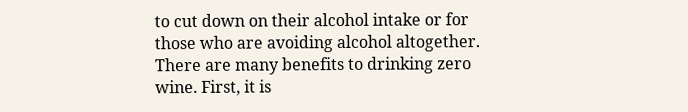to cut down on their alcohol intake or for those who are avoiding alcohol altogether. There are many benefits to drinking zero wine. First, it is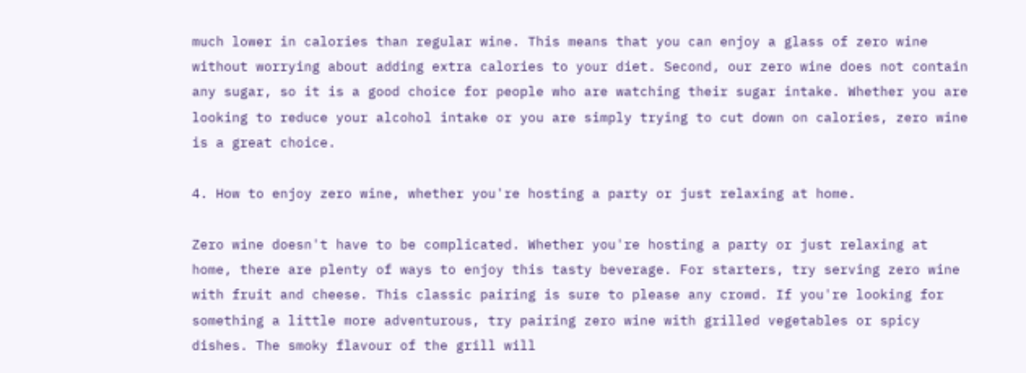much lower in calories than regular wine. This means that you can enjoy a glass of zero wine without worrying about adding extra calories to your diet. Second, our zero wine does not contain any sugar, so it is a good choice for people who are watching their sugar intake. Whether you are looking to reduce your alcohol intake or you are simply trying to cut down on calories, zero wine is a great choice.

4. How to enjoy zero wine, whether you're hosting a party or just relaxing at home.

Zero wine doesn't have to be complicated. Whether you're hosting a party or just relaxing at home, there are plenty of ways to enjoy this tasty beverage. For starters, try serving zero wine with fruit and cheese. This classic pairing is sure to please any crowd. If you're looking for something a little more adventurous, try pairing zero wine with grilled vegetables or spicy dishes. The smoky flavour of the grill will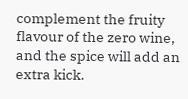complement the fruity flavour of the zero wine, and the spice will add an extra kick.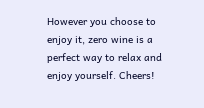However you choose to enjoy it, zero wine is a perfect way to relax and enjoy yourself. Cheers!